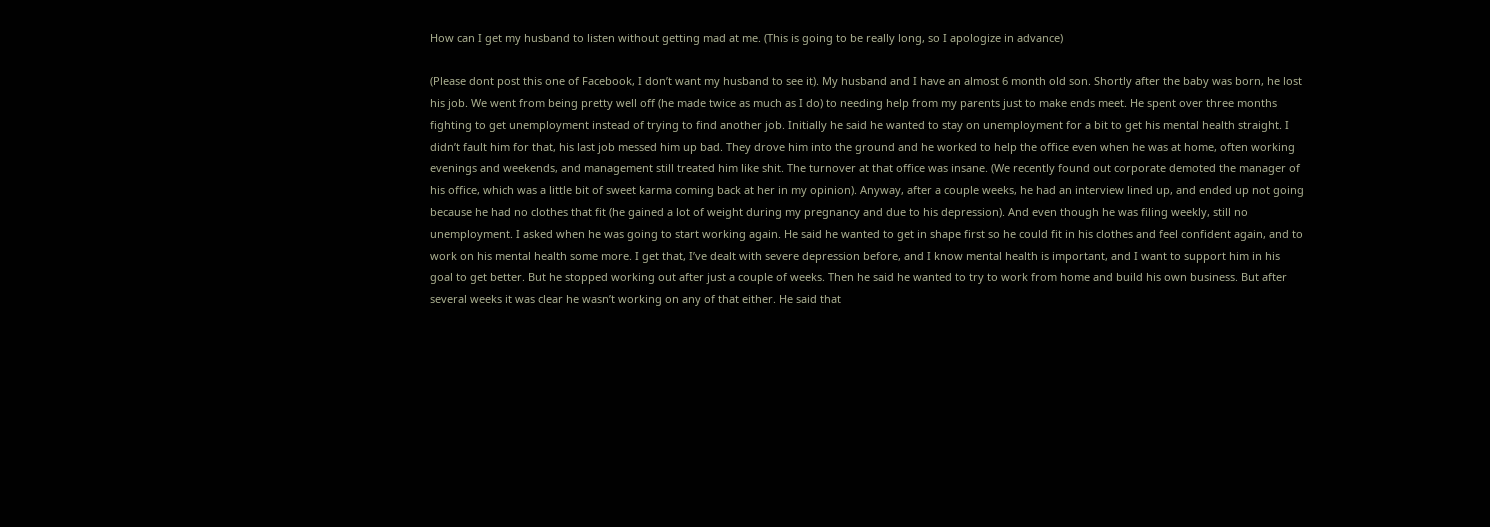How can I get my husband to listen without getting mad at me. (This is going to be really long, so I apologize in advance)

(Please dont post this one of Facebook, I don’t want my husband to see it). My husband and I have an almost 6 month old son. Shortly after the baby was born, he lost his job. We went from being pretty well off (he made twice as much as I do) to needing help from my parents just to make ends meet. He spent over three months fighting to get unemployment instead of trying to find another job. Initially he said he wanted to stay on unemployment for a bit to get his mental health straight. I didn’t fault him for that, his last job messed him up bad. They drove him into the ground and he worked to help the office even when he was at home, often working evenings and weekends, and management still treated him like shit. The turnover at that office was insane. (We recently found out corporate demoted the manager of his office, which was a little bit of sweet karma coming back at her in my opinion). Anyway, after a couple weeks, he had an interview lined up, and ended up not going because he had no clothes that fit (he gained a lot of weight during my pregnancy and due to his depression). And even though he was filing weekly, still no unemployment. I asked when he was going to start working again. He said he wanted to get in shape first so he could fit in his clothes and feel confident again, and to work on his mental health some more. I get that, I’ve dealt with severe depression before, and I know mental health is important, and I want to support him in his goal to get better. But he stopped working out after just a couple of weeks. Then he said he wanted to try to work from home and build his own business. But after several weeks it was clear he wasn’t working on any of that either. He said that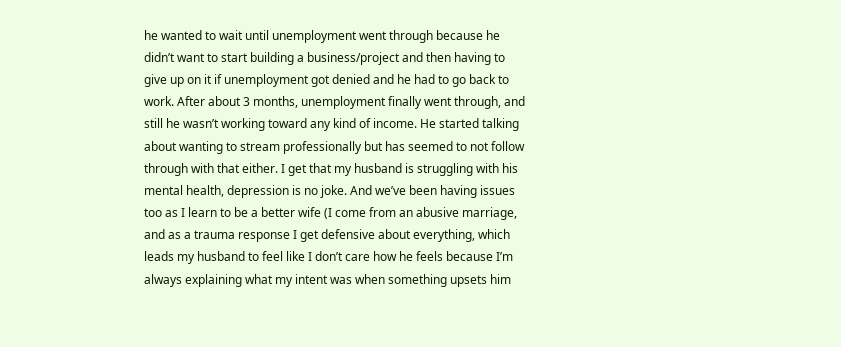he wanted to wait until unemployment went through because he didn’t want to start building a business/project and then having to give up on it if unemployment got denied and he had to go back to work. After about 3 months, unemployment finally went through, and still he wasn’t working toward any kind of income. He started talking about wanting to stream professionally but has seemed to not follow through with that either. I get that my husband is struggling with his mental health, depression is no joke. And we’ve been having issues too as I learn to be a better wife (I come from an abusive marriage, and as a trauma response I get defensive about everything, which leads my husband to feel like I don’t care how he feels because I’m always explaining what my intent was when something upsets him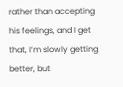rather than accepting his feelings, and I get that, I’m slowly getting better, but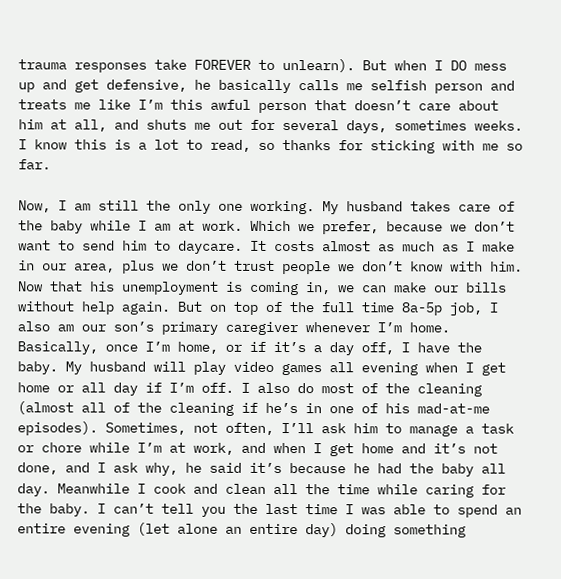trauma responses take FOREVER to unlearn). But when I DO mess up and get defensive, he basically calls me selfish person and treats me like I’m this awful person that doesn’t care about him at all, and shuts me out for several days, sometimes weeks. I know this is a lot to read, so thanks for sticking with me so far.

Now, I am still the only one working. My husband takes care of the baby while I am at work. Which we prefer, because we don’t want to send him to daycare. It costs almost as much as I make in our area, plus we don’t trust people we don’t know with him. Now that his unemployment is coming in, we can make our bills without help again. But on top of the full time 8a-5p job, I also am our son’s primary caregiver whenever I’m home. Basically, once I’m home, or if it’s a day off, I have the baby. My husband will play video games all evening when I get home or all day if I’m off. I also do most of the cleaning (almost all of the cleaning if he’s in one of his mad-at-me episodes). Sometimes, not often, I’ll ask him to manage a task or chore while I’m at work, and when I get home and it’s not done, and I ask why, he said it’s because he had the baby all day. Meanwhile I cook and clean all the time while caring for the baby. I can’t tell you the last time I was able to spend an entire evening (let alone an entire day) doing something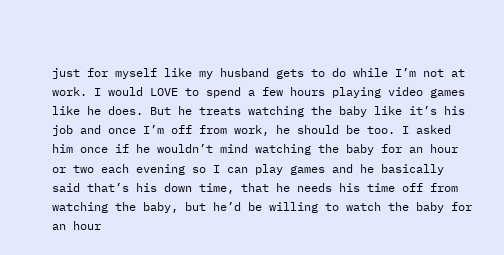just for myself like my husband gets to do while I’m not at work. I would LOVE to spend a few hours playing video games like he does. But he treats watching the baby like it’s his job and once I’m off from work, he should be too. I asked him once if he wouldn’t mind watching the baby for an hour or two each evening so I can play games and he basically said that’s his down time, that he needs his time off from watching the baby, but he’d be willing to watch the baby for an hour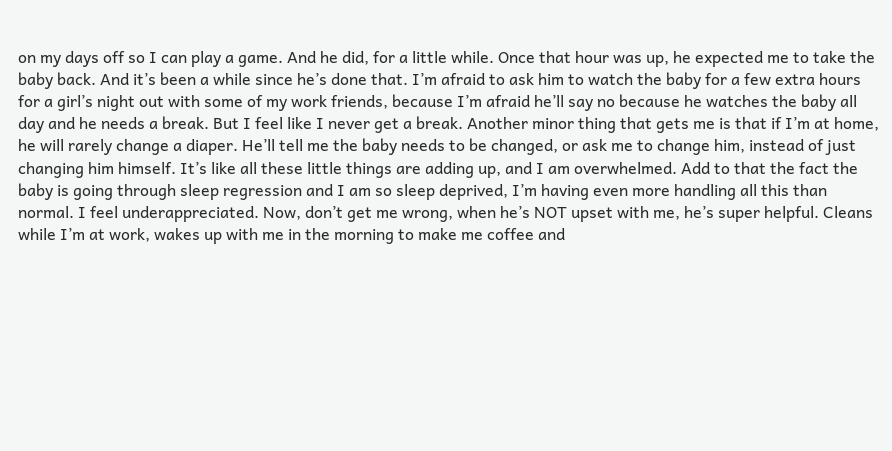on my days off so I can play a game. And he did, for a little while. Once that hour was up, he expected me to take the baby back. And it’s been a while since he’s done that. I’m afraid to ask him to watch the baby for a few extra hours for a girl’s night out with some of my work friends, because I’m afraid he’ll say no because he watches the baby all day and he needs a break. But I feel like I never get a break. Another minor thing that gets me is that if I’m at home, he will rarely change a diaper. He’ll tell me the baby needs to be changed, or ask me to change him, instead of just changing him himself. It’s like all these little things are adding up, and I am overwhelmed. Add to that the fact the baby is going through sleep regression and I am so sleep deprived, I’m having even more handling all this than normal. I feel underappreciated. Now, don’t get me wrong, when he’s NOT upset with me, he’s super helpful. Cleans while I’m at work, wakes up with me in the morning to make me coffee and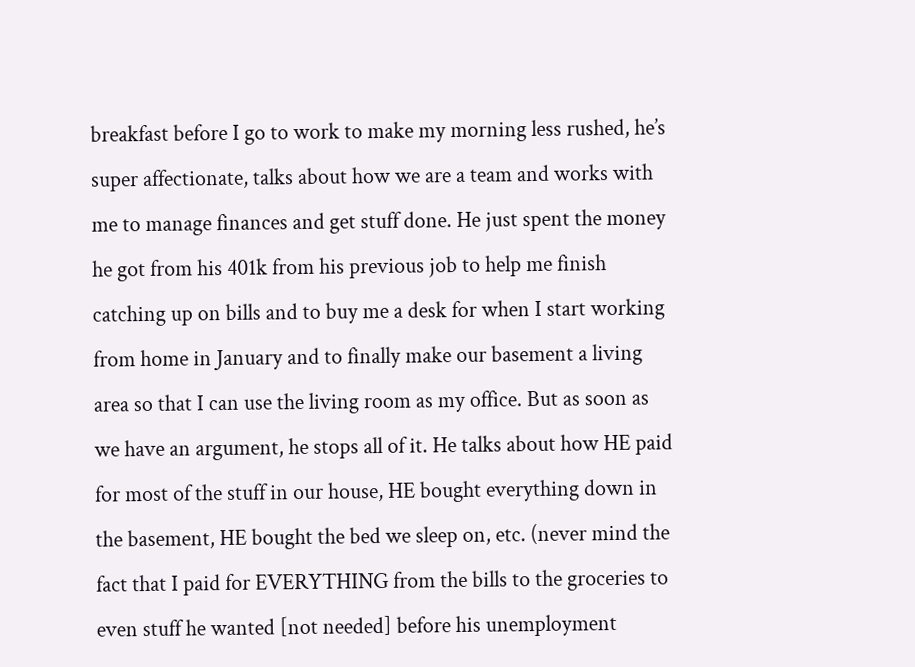breakfast before I go to work to make my morning less rushed, he’s super affectionate, talks about how we are a team and works with me to manage finances and get stuff done. He just spent the money he got from his 401k from his previous job to help me finish catching up on bills and to buy me a desk for when I start working from home in January and to finally make our basement a living area so that I can use the living room as my office. But as soon as we have an argument, he stops all of it. He talks about how HE paid for most of the stuff in our house, HE bought everything down in the basement, HE bought the bed we sleep on, etc. (never mind the fact that I paid for EVERYTHING from the bills to the groceries to even stuff he wanted [not needed] before his unemployment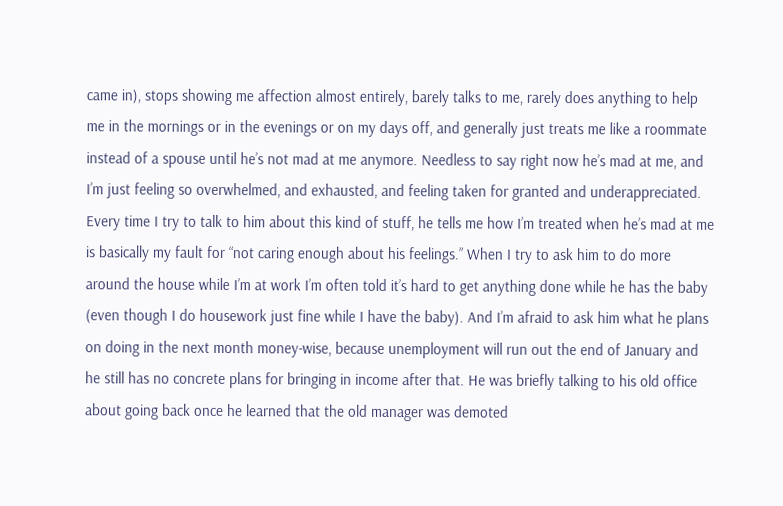came in), stops showing me affection almost entirely, barely talks to me, rarely does anything to help me in the mornings or in the evenings or on my days off, and generally just treats me like a roommate instead of a spouse until he’s not mad at me anymore. Needless to say right now he’s mad at me, and I’m just feeling so overwhelmed, and exhausted, and feeling taken for granted and underappreciated. Every time I try to talk to him about this kind of stuff, he tells me how I’m treated when he’s mad at me is basically my fault for “not caring enough about his feelings.” When I try to ask him to do more around the house while I’m at work I’m often told it’s hard to get anything done while he has the baby (even though I do housework just fine while I have the baby). And I’m afraid to ask him what he plans on doing in the next month money-wise, because unemployment will run out the end of January and he still has no concrete plans for bringing in income after that. He was briefly talking to his old office about going back once he learned that the old manager was demoted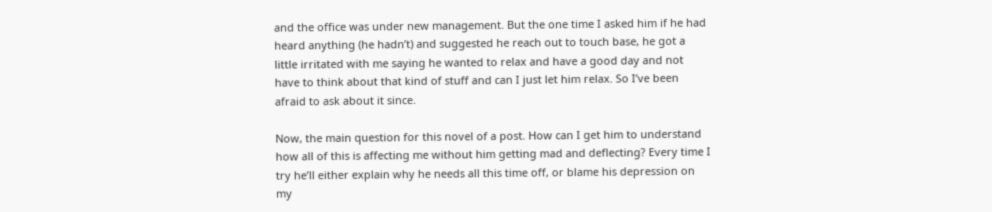and the office was under new management. But the one time I asked him if he had heard anything (he hadn’t) and suggested he reach out to touch base, he got a little irritated with me saying he wanted to relax and have a good day and not have to think about that kind of stuff and can I just let him relax. So I’ve been afraid to ask about it since.

Now, the main question for this novel of a post. How can I get him to understand how all of this is affecting me without him getting mad and deflecting? Every time I try he’ll either explain why he needs all this time off, or blame his depression on my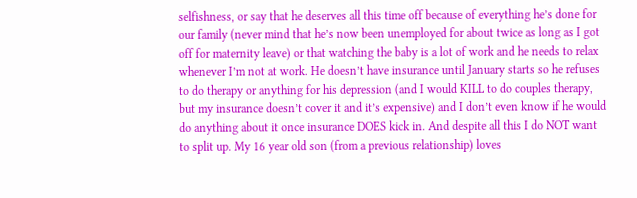selfishness, or say that he deserves all this time off because of everything he’s done for our family (never mind that he’s now been unemployed for about twice as long as I got off for maternity leave) or that watching the baby is a lot of work and he needs to relax whenever I’m not at work. He doesn’t have insurance until January starts so he refuses to do therapy or anything for his depression (and I would KILL to do couples therapy, but my insurance doesn’t cover it and it’s expensive) and I don’t even know if he would do anything about it once insurance DOES kick in. And despite all this I do NOT want to split up. My 16 year old son (from a previous relationship) loves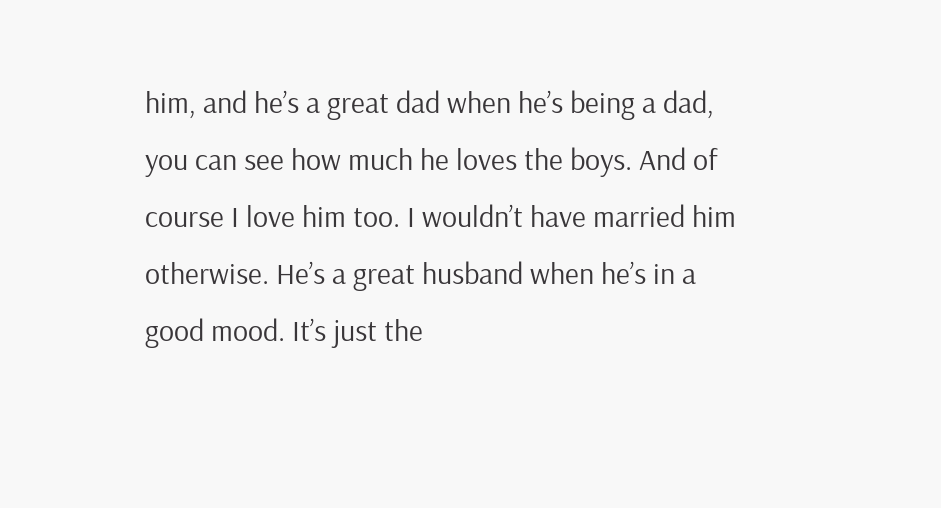him, and he’s a great dad when he’s being a dad, you can see how much he loves the boys. And of course I love him too. I wouldn’t have married him otherwise. He’s a great husband when he’s in a good mood. It’s just the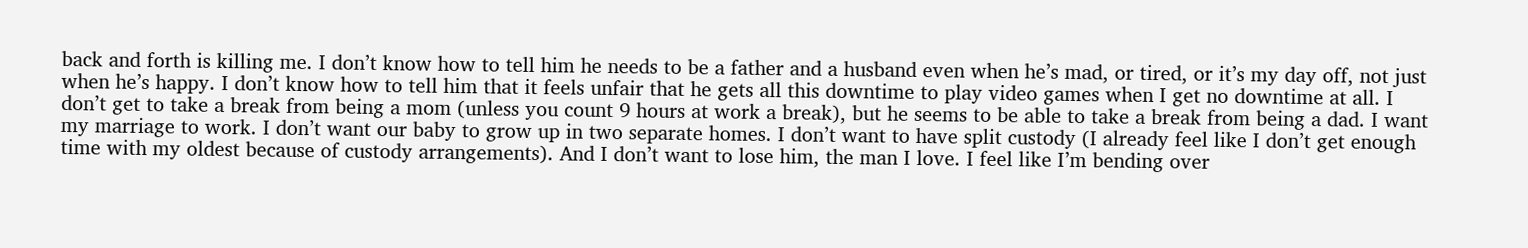back and forth is killing me. I don’t know how to tell him he needs to be a father and a husband even when he’s mad, or tired, or it’s my day off, not just when he’s happy. I don’t know how to tell him that it feels unfair that he gets all this downtime to play video games when I get no downtime at all. I don’t get to take a break from being a mom (unless you count 9 hours at work a break), but he seems to be able to take a break from being a dad. I want my marriage to work. I don’t want our baby to grow up in two separate homes. I don’t want to have split custody (I already feel like I don’t get enough time with my oldest because of custody arrangements). And I don’t want to lose him, the man I love. I feel like I’m bending over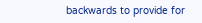backwards to provide for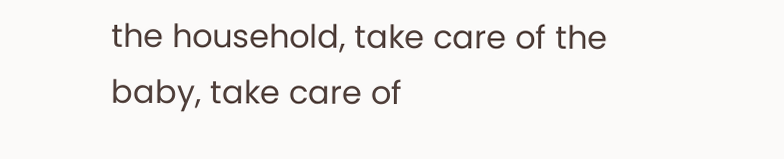the household, take care of the baby, take care of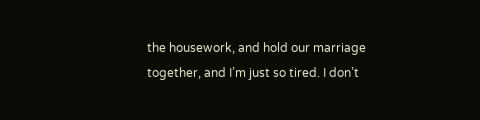the housework, and hold our marriage together, and I’m just so tired. I don’t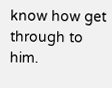know how get through to him.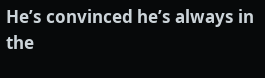He’s convinced he’s always in the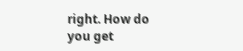right. How do you get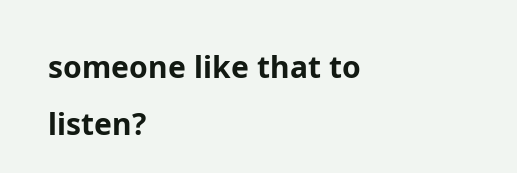someone like that to listen?